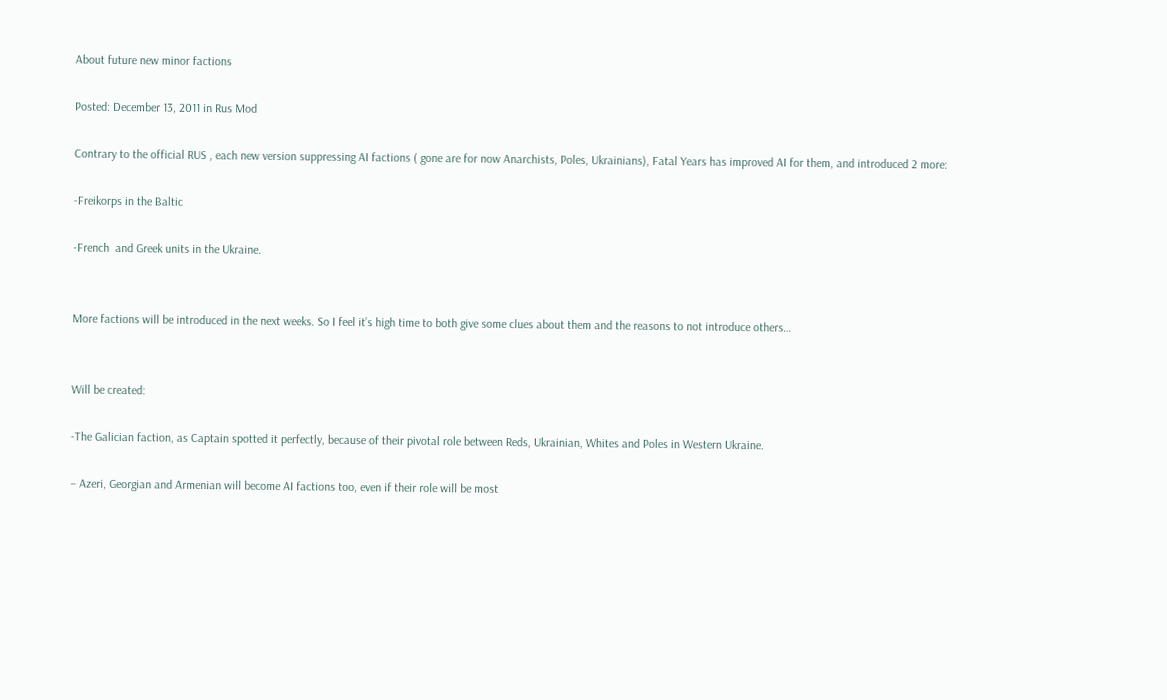About future new minor factions

Posted: December 13, 2011 in Rus Mod

Contrary to the official RUS , each new version suppressing AI factions ( gone are for now Anarchists, Poles, Ukrainians), Fatal Years has improved AI for them, and introduced 2 more:

-Freikorps in the Baltic

-French  and Greek units in the Ukraine.


More factions will be introduced in the next weeks. So I feel it’s high time to both give some clues about them and the reasons to not introduce others…


Will be created:

-The Galician faction, as Captain spotted it perfectly, because of their pivotal role between Reds, Ukrainian, Whites and Poles in Western Ukraine.

– Azeri, Georgian and Armenian will become AI factions too, even if their role will be most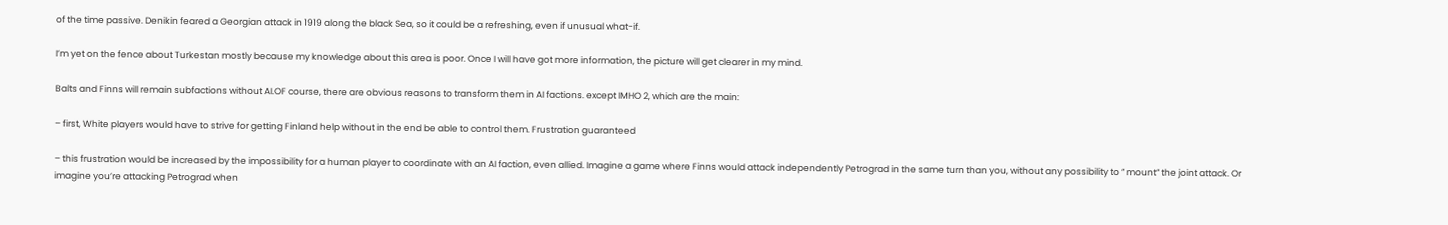of the time passive. Denikin feared a Georgian attack in 1919 along the black Sea, so it could be a refreshing, even if unusual what-if.

I’m yet on the fence about Turkestan mostly because my knowledge about this area is poor. Once I will have got more information, the picture will get clearer in my mind.

Balts and Finns will remain subfactions without AI.OF course, there are obvious reasons to transform them in AI factions. except IMHO 2, which are the main:

– first, White players would have to strive for getting Finland help without in the end be able to control them. Frustration guaranteed

– this frustration would be increased by the impossibility for a human player to coordinate with an AI faction, even allied. Imagine a game where Finns would attack independently Petrograd in the same turn than you, without any possibility to ” mount” the joint attack. Or imagine you’re attacking Petrograd when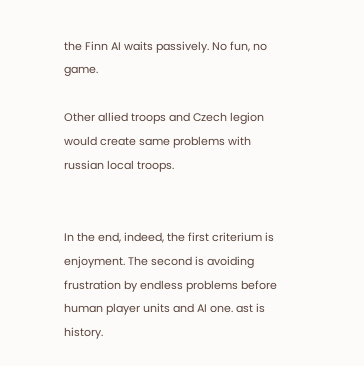the Finn AI waits passively. No fun, no game.

Other allied troops and Czech legion would create same problems with russian local troops.


In the end, indeed, the first criterium is enjoyment. The second is avoiding frustration by endless problems before human player units and AI one. ast is history.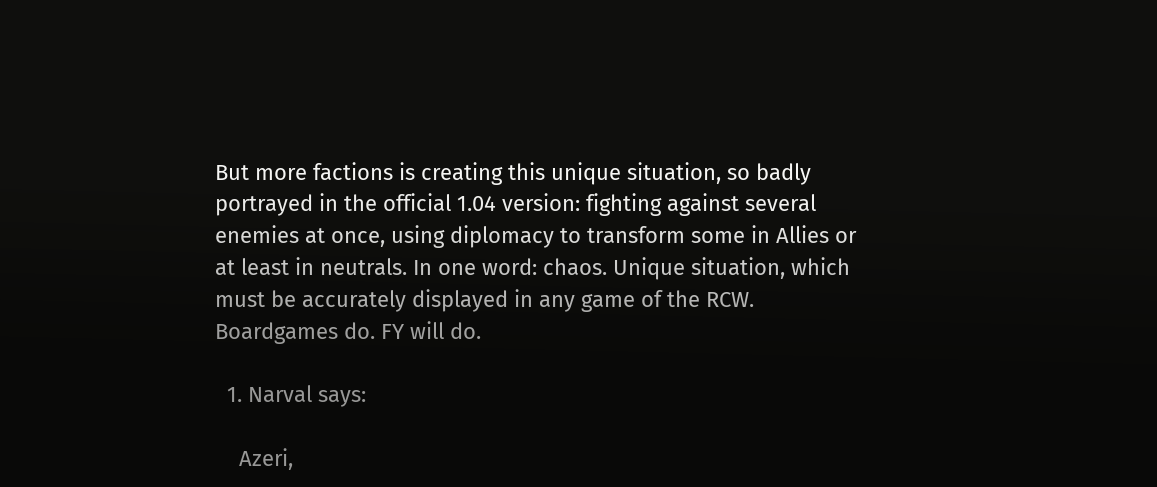But more factions is creating this unique situation, so badly portrayed in the official 1.04 version: fighting against several enemies at once, using diplomacy to transform some in Allies or at least in neutrals. In one word: chaos. Unique situation, which must be accurately displayed in any game of the RCW. Boardgames do. FY will do.

  1. Narval says:

    Azeri,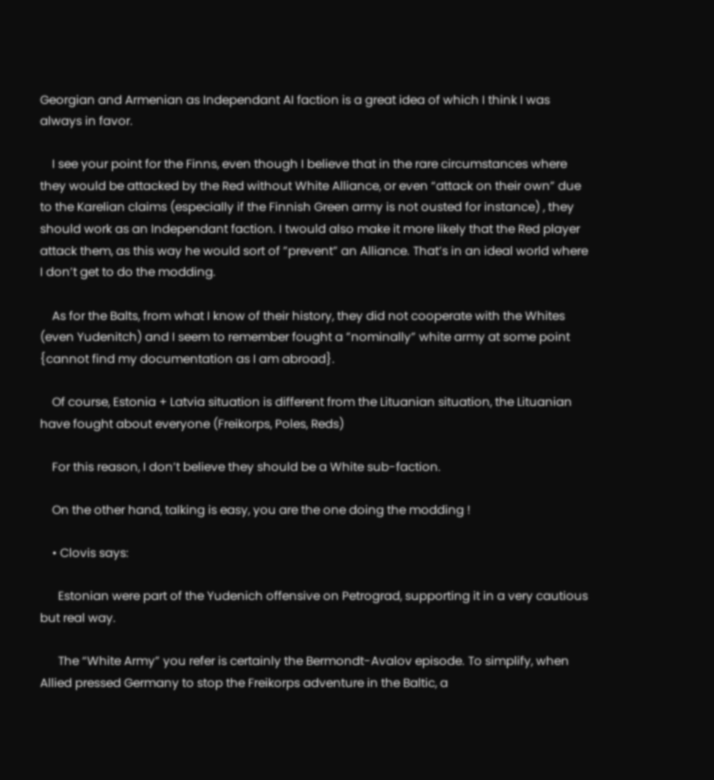Georgian and Armenian as Independant AI faction is a great idea of which I think I was always in favor.

    I see your point for the Finns, even though I believe that in the rare circumstances where they would be attacked by the Red without White Alliance, or even “attack on their own” due to the Karelian claims (especially if the Finnish Green army is not ousted for instance) , they should work as an Independant faction. I twould also make it more likely that the Red player attack them, as this way he would sort of ”prevent” an Alliance. That’s in an ideal world where I don’t get to do the modding.

    As for the Balts, from what I know of their history, they did not cooperate with the Whites (even Yudenitch) and I seem to remember fought a ”nominally” white army at some point {cannot find my documentation as I am abroad}.

    Of course, Estonia + Latvia situation is different from the Lituanian situation, the Lituanian have fought about everyone (Freikorps, Poles, Reds)

    For this reason, I don’t believe they should be a White sub-faction.

    On the other hand, talking is easy, you are the one doing the modding !

    • Clovis says:

      Estonian were part of the Yudenich offensive on Petrograd, supporting it in a very cautious but real way.

      The “White Army” you refer is certainly the Bermondt-Avalov episode. To simplify, when Allied pressed Germany to stop the Freikorps adventure in the Baltic, a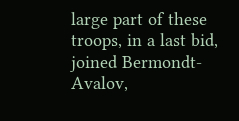large part of these troops, in a last bid, joined Bermondt-Avalov,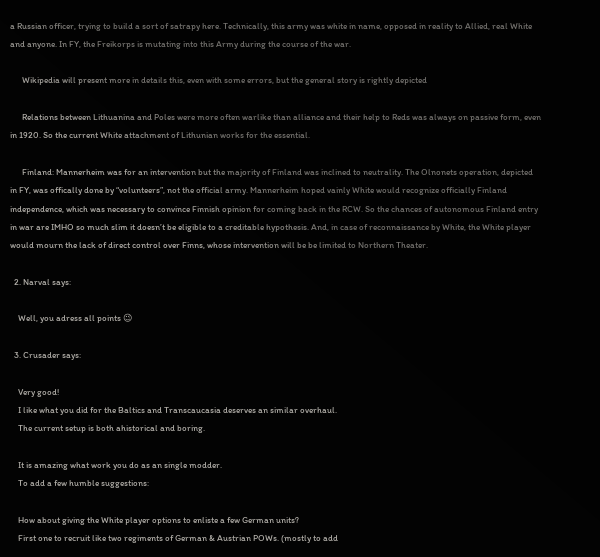a Russian officer, trying to build a sort of satrapy here. Technically, this army was white in name, opposed in reality to Allied, real White and anyone. In FY, the Freikorps is mutating into this Army during the course of the war.

      Wikipedia will present more in details this, even with some errors, but the general story is rightly depicted

      Relations between Lithuanina and Poles were more often warlike than alliance and their help to Reds was always on passive form, even in 1920. So the current White attachment of Lithunian works for the essential.

      Finland: Mannerheim was for an intervention but the majority of Finland was inclined to neutrality. The Olnonets operation, depicted in FY, was offically done by “volunteers”, not the official army. Mannerheim hoped vainly White would recognize officially Finland independence, which was necessary to convince Finnish opinion for coming back in the RCW. So the chances of autonomous Finland entry in war are IMHO so much slim it doesn’t be eligible to a creditable hypothesis. And, in case of reconnaissance by White, the White player would mourn the lack of direct control over Finns, whose intervention will be be limited to Northern Theater.

  2. Narval says:

    Well, you adress all points 😉

  3. Crusader says:

    Very good!
    I like what you did for the Baltics and Transcaucasia deserves an similar overhaul.
    The current setup is both ahistorical and boring.

    It is amazing what work you do as an single modder.
    To add a few humble suggestions:

    How about giving the White player options to enliste a few German units?
    First one to recruit like two regiments of German & Austrian POWs. (mostly to add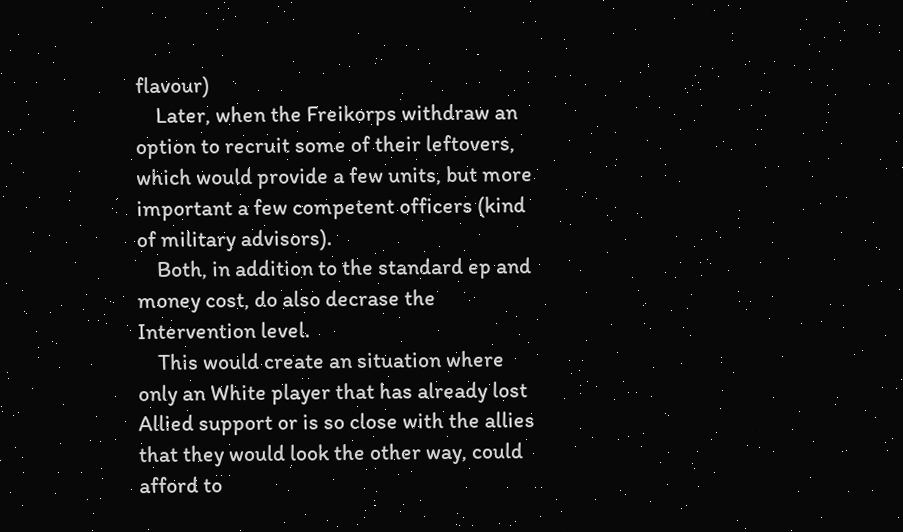flavour)
    Later, when the Freikorps withdraw an option to recruit some of their leftovers, which would provide a few units, but more important a few competent officers (kind of military advisors).
    Both, in addition to the standard ep and money cost, do also decrase the Intervention level.
    This would create an situation where only an White player that has already lost Allied support or is so close with the allies that they would look the other way, could afford to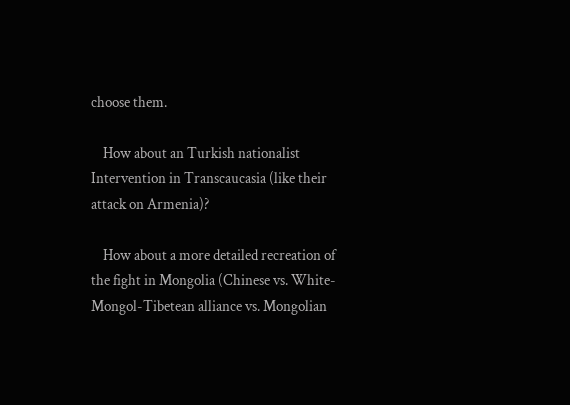choose them.

    How about an Turkish nationalist Intervention in Transcaucasia (like their attack on Armenia)?

    How about a more detailed recreation of the fight in Mongolia (Chinese vs. White-Mongol-Tibetean alliance vs. Mongolian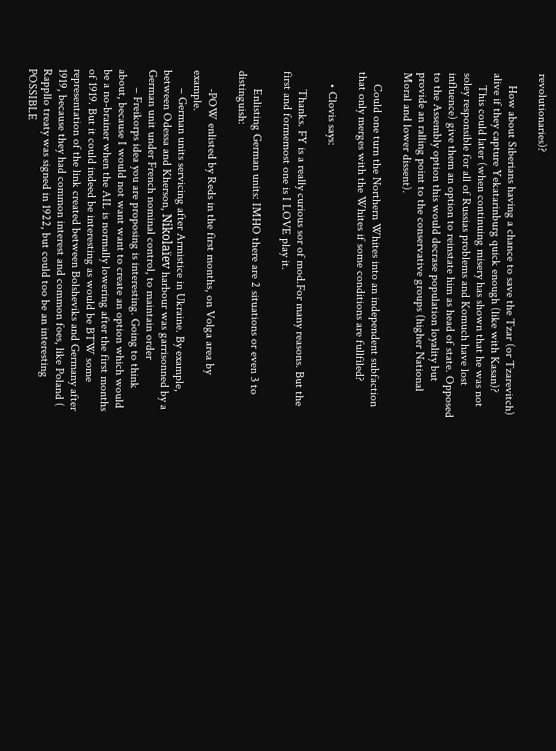revolutionaries)?

    How about Siberians having a chance to save the Tzar (or Tzarevitch) alive if they capture Yekatarinburg quick enough (like with Kasan)?
    This could later (when continuing misery has shown that he was not soley responsible for all of Russias problems and Komuch have lost influence) give them an option to reinstate him as head of state. Opposed to the Assembly option this would decrase population loyality but provide an ralling point to the conservative groups (higher National Moral and lower dissent).

    Could one turn the Northern Whites into an independent subfaction that only merges with the Whites if some conditions are fullfiled?

    • Clovis says:

      Thanks. FY is a really curious sor of mod.For many reasons. But the first and formemost one is I LOVE play it.

      Enlisting German units: IMHO there are 2 situations or even 3 to distinguish:

      -POW enlisted by Reds in the first months, on Volga area by example.
      – German units servicing after Armistice in Ukraine. By example, between Odessa and Kherson, Nikolaïev harbour was garrisonned by a German unit under French nominal control, to maintain order
      – Freikorps idea you are proposing is interesting. Going to think about, because I would not want want to create an option which would be a no-brainer when the AIL is normally lowering after the first months of 1919. But it could indeed be interesting as would be BTW some representation of the link created between Bolsheviks and Germany after 1919, because they had common interest and common foes, like Poland ( Rappllo treaty was signed in 1922, but could too be an interesting POSSIBLE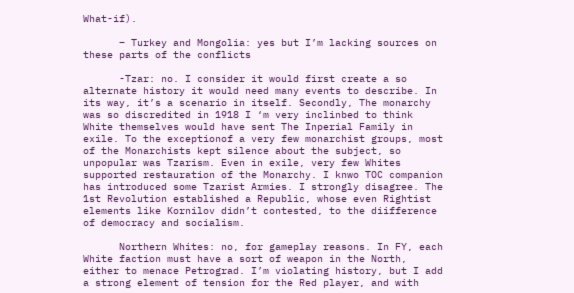What-if).

      – Turkey and Mongolia: yes but I’m lacking sources on these parts of the conflicts

      -Tzar: no. I consider it would first create a so alternate history it would need many events to describe. In its way, it’s a scenario in itself. Secondly, The monarchy was so discredited in 1918 I ‘m very inclinbed to think White themselves would have sent The Inperial Family in exile. To the exceptionof a very few monarchist groups, most of the Monarchists kept silence about the subject, so unpopular was Tzarism. Even in exile, very few Whites supported restauration of the Monarchy. I knwo TOC companion has introduced some Tzarist Armies. I strongly disagree. The 1st Revolution established a Republic, whose even Rightist elements like Kornilov didn’t contested, to the diifference of democracy and socialism.

      Northern Whites: no, for gameplay reasons. In FY, each White faction must have a sort of weapon in the North, either to menace Petrograd. I’m violating history, but I add a strong element of tension for the Red player, and with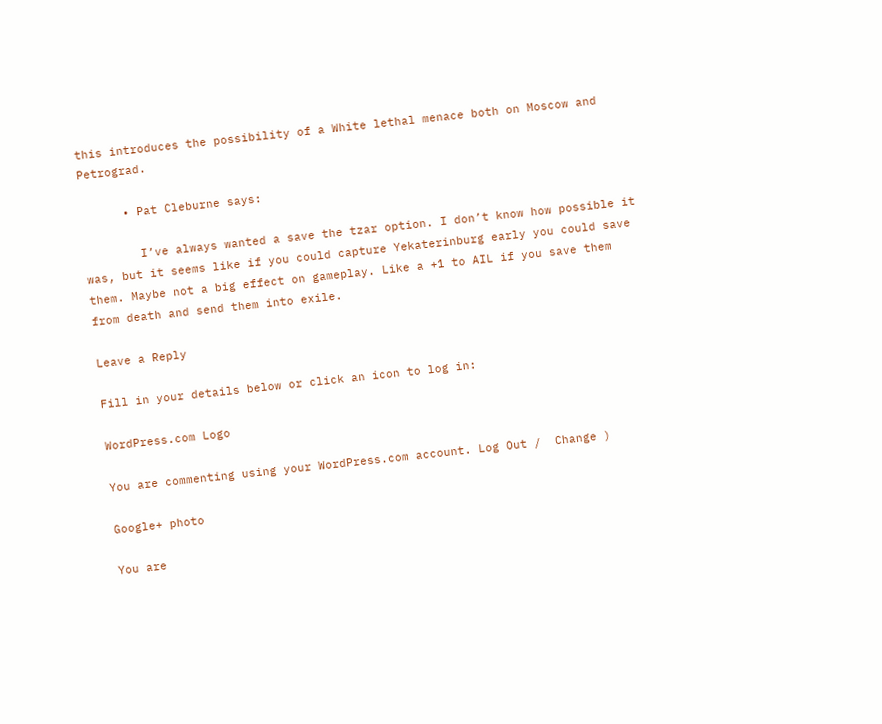this introduces the possibility of a White lethal menace both on Moscow and Petrograd.

      • Pat Cleburne says:

        I’ve always wanted a save the tzar option. I don’t know how possible it was, but it seems like if you could capture Yekaterinburg early you could save them. Maybe not a big effect on gameplay. Like a +1 to AIL if you save them from death and send them into exile.

Leave a Reply

Fill in your details below or click an icon to log in:

WordPress.com Logo

You are commenting using your WordPress.com account. Log Out /  Change )

Google+ photo

You are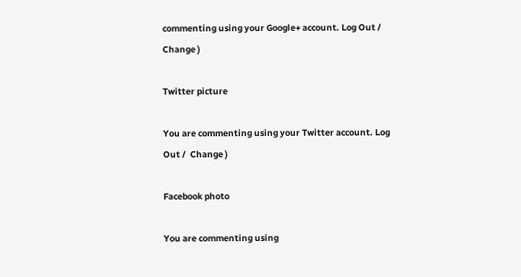commenting using your Google+ account. Log Out /  Change )

Twitter picture

You are commenting using your Twitter account. Log Out /  Change )

Facebook photo

You are commenting using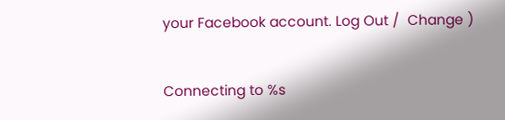your Facebook account. Log Out /  Change )


Connecting to %s